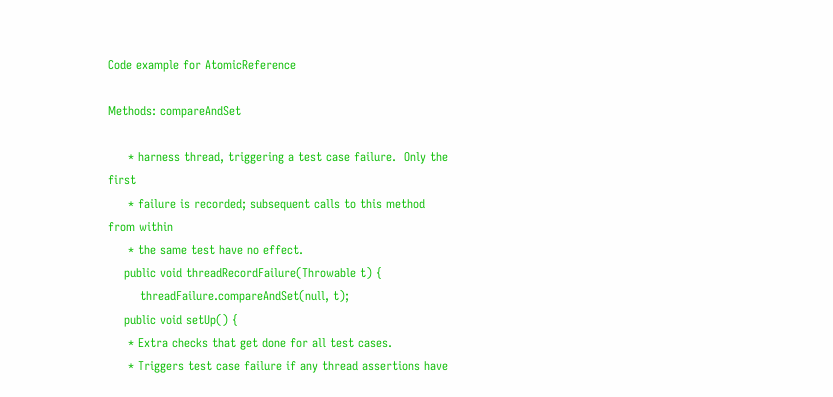Code example for AtomicReference

Methods: compareAndSet

     * harness thread, triggering a test case failure.  Only the first
     * failure is recorded; subsequent calls to this method from within
     * the same test have no effect.
    public void threadRecordFailure(Throwable t) {
        threadFailure.compareAndSet(null, t);
    public void setUp() {
     * Extra checks that get done for all test cases.
     * Triggers test case failure if any thread assertions have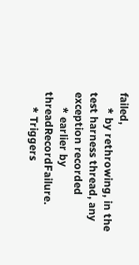failed,
     * by rethrowing, in the test harness thread, any exception recorded
     * earlier by threadRecordFailure.
     * Triggers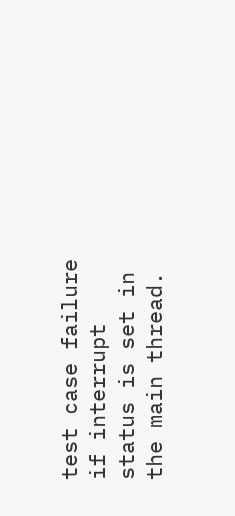test case failure if interrupt status is set in the main thread.